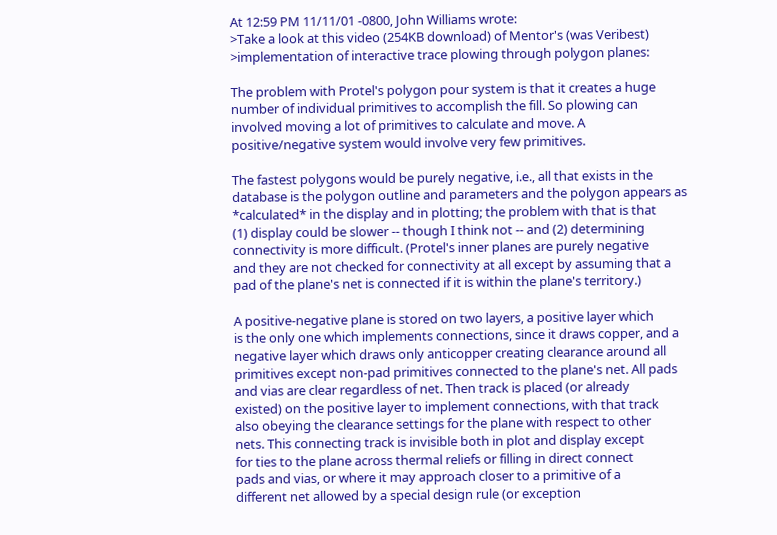At 12:59 PM 11/11/01 -0800, John Williams wrote:
>Take a look at this video (254KB download) of Mentor's (was Veribest)
>implementation of interactive trace plowing through polygon planes:

The problem with Protel's polygon pour system is that it creates a huge
number of individual primitives to accomplish the fill. So plowing can
involved moving a lot of primitives to calculate and move. A
positive/negative system would involve very few primitives.

The fastest polygons would be purely negative, i.e., all that exists in the
database is the polygon outline and parameters and the polygon appears as
*calculated* in the display and in plotting; the problem with that is that
(1) display could be slower -- though I think not -- and (2) determining
connectivity is more difficult. (Protel's inner planes are purely negative
and they are not checked for connectivity at all except by assuming that a
pad of the plane's net is connected if it is within the plane's territory.)

A positive-negative plane is stored on two layers, a positive layer which
is the only one which implements connections, since it draws copper, and a
negative layer which draws only anticopper creating clearance around all
primitives except non-pad primitives connected to the plane's net. All pads
and vias are clear regardless of net. Then track is placed (or already
existed) on the positive layer to implement connections, with that track
also obeying the clearance settings for the plane with respect to other
nets. This connecting track is invisible both in plot and display except
for ties to the plane across thermal reliefs or filling in direct connect
pads and vias, or where it may approach closer to a primitive of a
different net allowed by a special design rule (or exception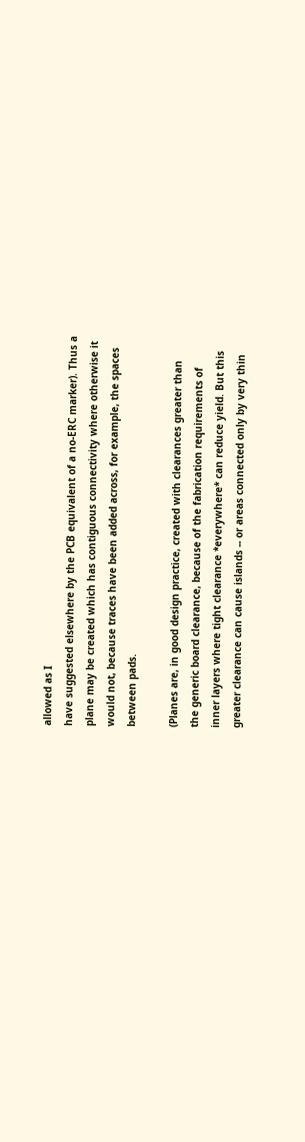allowed as I
have suggested elsewhere by the PCB equivalent of a no-ERC marker). Thus a
plane may be created which has contiguous connectivity where otherwise it
would not, because traces have been added across, for example, the spaces
between pads.

(Planes are, in good design practice, created with clearances greater than
the generic board clearance, because of the fabrication requirements of
inner layers where tight clearance *everywhere* can reduce yield. But this
greater clearance can cause islands -- or areas connected only by very thin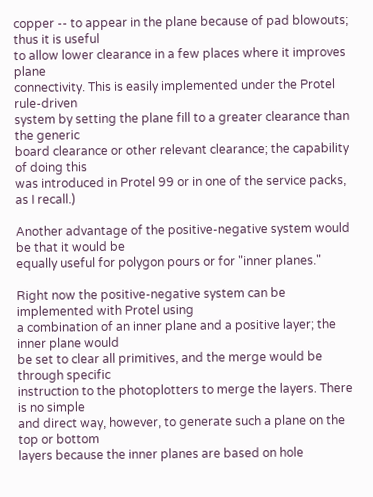copper -- to appear in the plane because of pad blowouts; thus it is useful
to allow lower clearance in a few places where it improves plane
connectivity. This is easily implemented under the Protel rule-driven
system by setting the plane fill to a greater clearance than the generic
board clearance or other relevant clearance; the capability of doing this
was introduced in Protel 99 or in one of the service packs, as I recall.)

Another advantage of the positive-negative system would be that it would be
equally useful for polygon pours or for "inner planes."

Right now the positive-negative system can be implemented with Protel using
a combination of an inner plane and a positive layer; the inner plane would
be set to clear all primitives, and the merge would be through specific
instruction to the photoplotters to merge the layers. There is no simple
and direct way, however, to generate such a plane on the top or bottom
layers because the inner planes are based on hole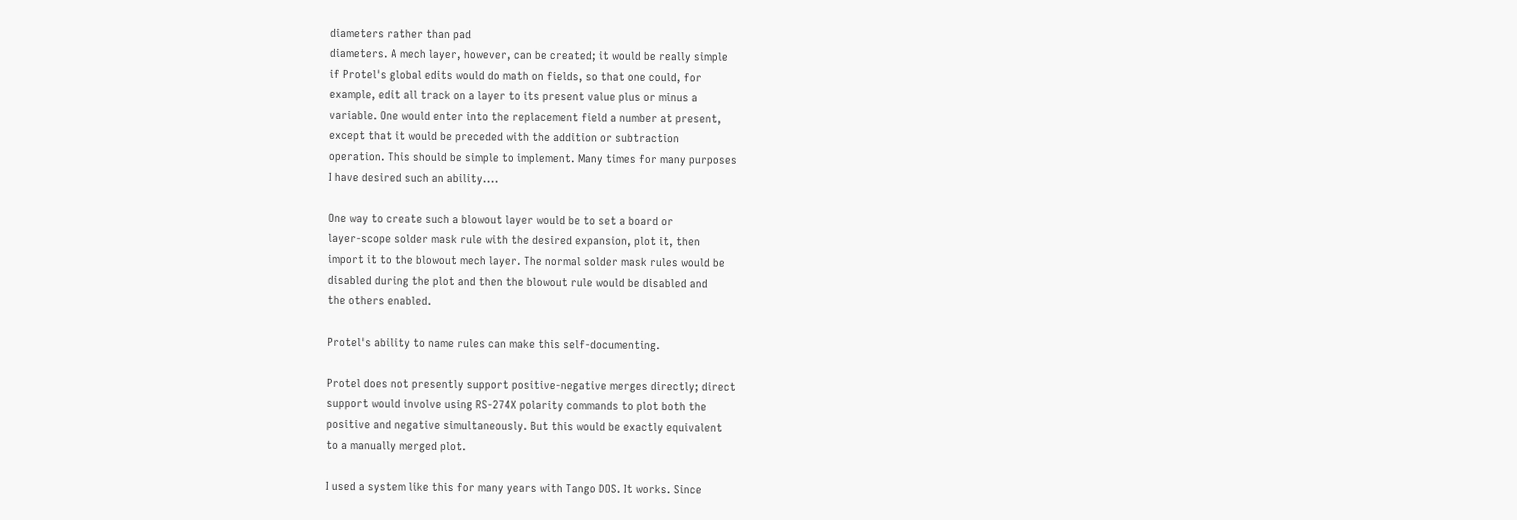diameters rather than pad
diameters. A mech layer, however, can be created; it would be really simple
if Protel's global edits would do math on fields, so that one could, for
example, edit all track on a layer to its present value plus or minus a
variable. One would enter into the replacement field a number at present,
except that it would be preceded with the addition or subtraction
operation. This should be simple to implement. Many times for many purposes
I have desired such an ability....

One way to create such a blowout layer would be to set a board or
layer-scope solder mask rule with the desired expansion, plot it, then
import it to the blowout mech layer. The normal solder mask rules would be
disabled during the plot and then the blowout rule would be disabled and
the others enabled.

Protel's ability to name rules can make this self-documenting.

Protel does not presently support positive-negative merges directly; direct
support would involve using RS-274X polarity commands to plot both the
positive and negative simultaneously. But this would be exactly equivalent
to a manually merged plot.

I used a system like this for many years with Tango DOS. It works. Since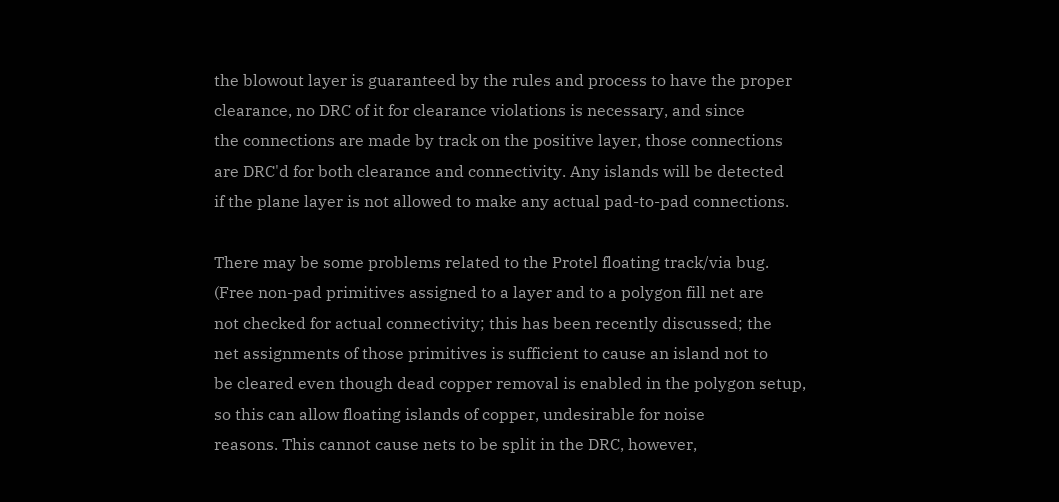the blowout layer is guaranteed by the rules and process to have the proper
clearance, no DRC of it for clearance violations is necessary, and since
the connections are made by track on the positive layer, those connections
are DRC'd for both clearance and connectivity. Any islands will be detected
if the plane layer is not allowed to make any actual pad-to-pad connections.

There may be some problems related to the Protel floating track/via bug.
(Free non-pad primitives assigned to a layer and to a polygon fill net are
not checked for actual connectivity; this has been recently discussed; the
net assignments of those primitives is sufficient to cause an island not to
be cleared even though dead copper removal is enabled in the polygon setup,
so this can allow floating islands of copper, undesirable for noise
reasons. This cannot cause nets to be split in the DRC, however,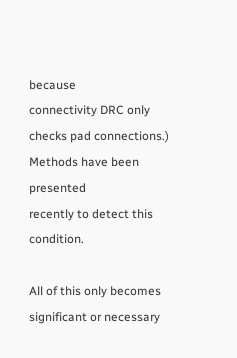because
connectivity DRC only checks pad connections.) Methods have been presented
recently to detect this condition.

All of this only becomes significant or necessary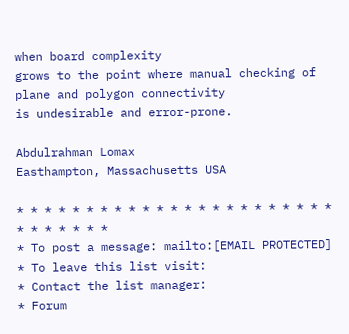when board complexity
grows to the point where manual checking of plane and polygon connectivity
is undesirable and error-prone.

Abdulrahman Lomax
Easthampton, Massachusetts USA

* * * * * * * * * * * * * * * * * * * * * * * * * * * * * *
* To post a message: mailto:[EMAIL PROTECTED]
* To leave this list visit:
* Contact the list manager:
* Forum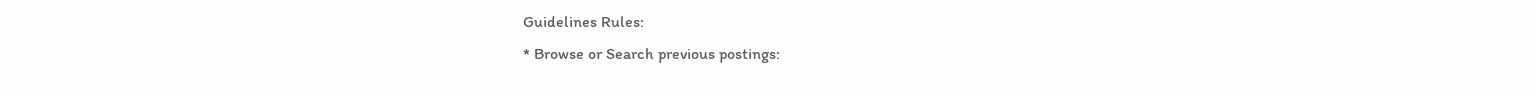Guidelines Rules:
* Browse or Search previous postings: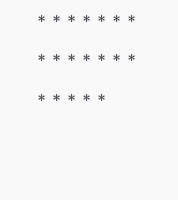* * * * * * * * * * * * * * * * * * *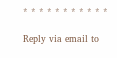* * * * * * * * * * *

Reply via email to